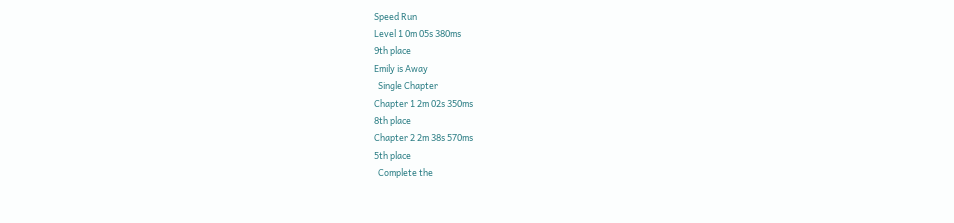Speed Run
Level 1 0m 05s 380ms
9th place
Emily is Away
  Single Chapter
Chapter 1 2m 02s 350ms
8th place
Chapter 2 2m 38s 570ms
5th place
  Complete the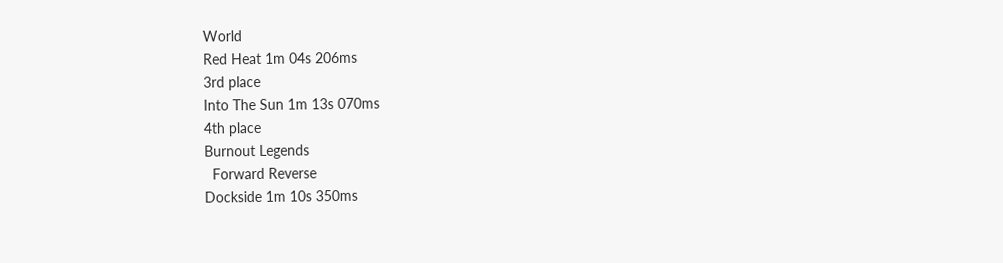World
Red Heat 1m 04s 206ms
3rd place
Into The Sun 1m 13s 070ms
4th place
Burnout Legends
  Forward Reverse
Dockside 1m 10s 350ms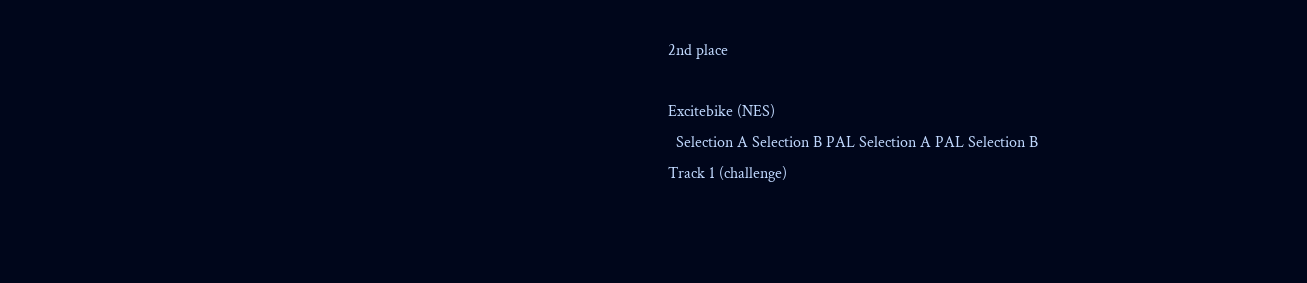2nd place

Excitebike (NES)
  Selection A Selection B PAL Selection A PAL Selection B
Track 1 (challenge)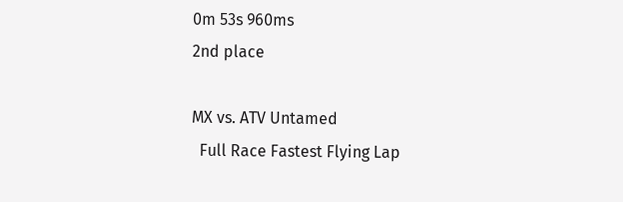0m 53s 960ms
2nd place

MX vs. ATV Untamed
  Full Race Fastest Flying Lap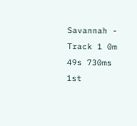Savannah - Track 1 0m 49s 730ms
1st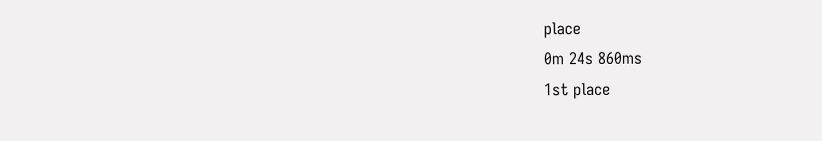place
0m 24s 860ms
1st place